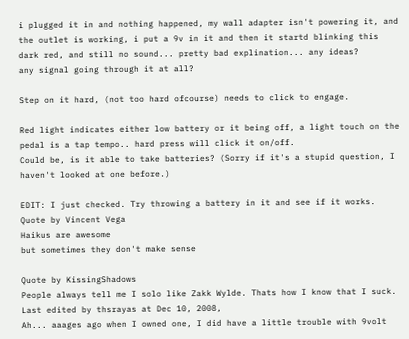i plugged it in and nothing happened, my wall adapter isn't powering it, and the outlet is working, i put a 9v in it and then it startd blinking this dark red, and still no sound... pretty bad explination... any ideas?
any signal going through it at all?

Step on it hard, (not too hard ofcourse) needs to click to engage.

Red light indicates either low battery or it being off, a light touch on the pedal is a tap tempo.. hard press will click it on/off.
Could be, is it able to take batteries? (Sorry if it's a stupid question, I haven't looked at one before.)

EDIT: I just checked. Try throwing a battery in it and see if it works.
Quote by Vincent Vega
Haikus are awesome
but sometimes they don't make sense

Quote by KissingShadows
People always tell me I solo like Zakk Wylde. Thats how I know that I suck.
Last edited by thsrayas at Dec 10, 2008,
Ah... aaages ago when I owned one, I did have a little trouble with 9volt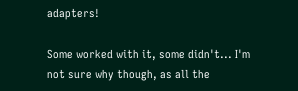adapters!

Some worked with it, some didn't... I'm not sure why though, as all the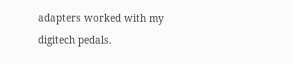adapters worked with my digitech pedals.